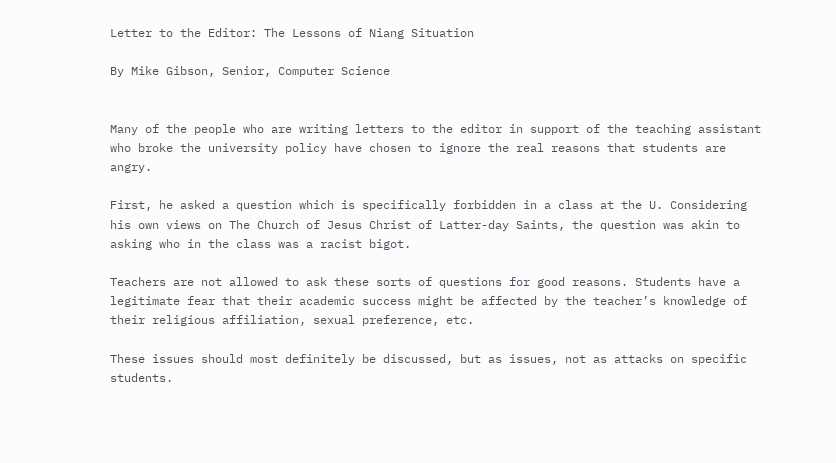Letter to the Editor: The Lessons of Niang Situation

By Mike Gibson, Senior, Computer Science


Many of the people who are writing letters to the editor in support of the teaching assistant who broke the university policy have chosen to ignore the real reasons that students are angry.

First, he asked a question which is specifically forbidden in a class at the U. Considering his own views on The Church of Jesus Christ of Latter-day Saints, the question was akin to asking who in the class was a racist bigot.

Teachers are not allowed to ask these sorts of questions for good reasons. Students have a legitimate fear that their academic success might be affected by the teacher’s knowledge of their religious affiliation, sexual preference, etc.

These issues should most definitely be discussed, but as issues, not as attacks on specific students.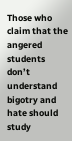Those who claim that the angered students don’t understand bigotry and hate should study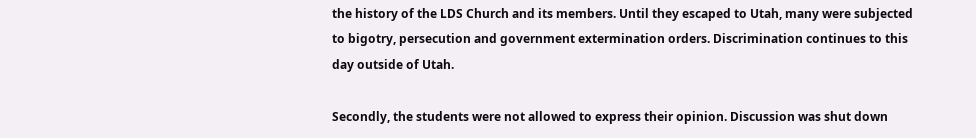the history of the LDS Church and its members. Until they escaped to Utah, many were subjected to bigotry, persecution and government extermination orders. Discrimination continues to this day outside of Utah.

Secondly, the students were not allowed to express their opinion. Discussion was shut down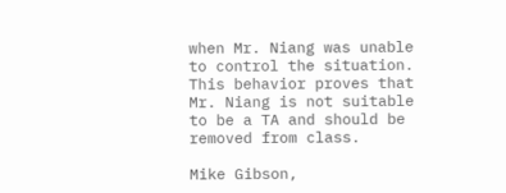when Mr. Niang was unable to control the situation. This behavior proves that Mr. Niang is not suitable to be a TA and should be removed from class.

Mike Gibson,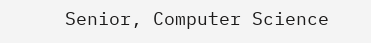Senior, Computer Science